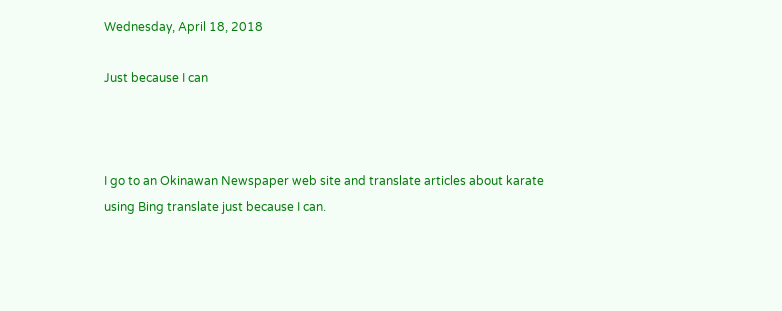Wednesday, April 18, 2018

Just because I can



I go to an Okinawan Newspaper web site and translate articles about karate using Bing translate just because I can.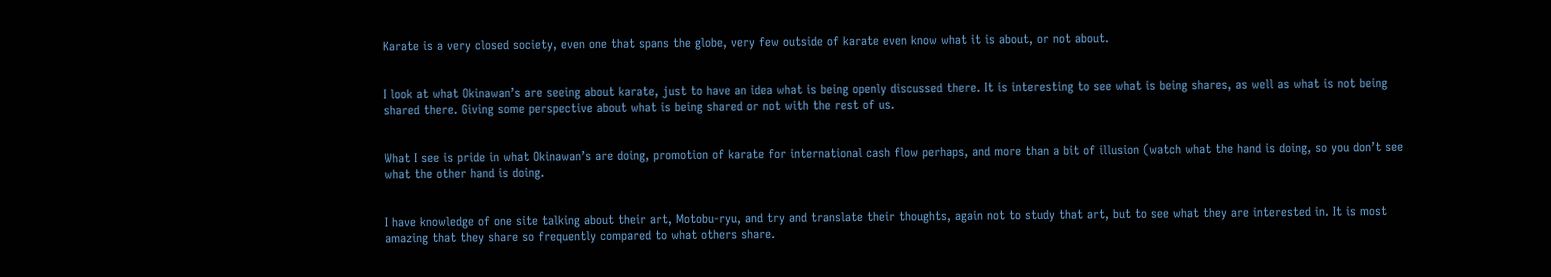Karate is a very closed society, even one that spans the globe, very few outside of karate even know what it is about, or not about.


I look at what Okinawan’s are seeing about karate, just to have an idea what is being openly discussed there. It is interesting to see what is being shares, as well as what is not being shared there. Giving some perspective about what is being shared or not with the rest of us.


What I see is pride in what Okinawan’s are doing, promotion of karate for international cash flow perhaps, and more than a bit of illusion (watch what the hand is doing, so you don’t see what the other hand is doing.


I have knowledge of one site talking about their art, Motobu-ryu, and try and translate their thoughts, again not to study that art, but to see what they are interested in. It is most amazing that they share so frequently compared to what others share.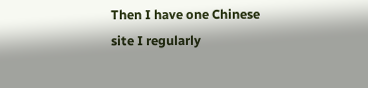Then I have one Chinese site I regularly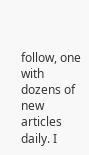follow, one with dozens of new articles daily. I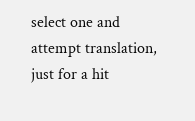select one and attempt translation, just for a hit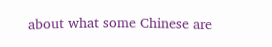about what some Chinese are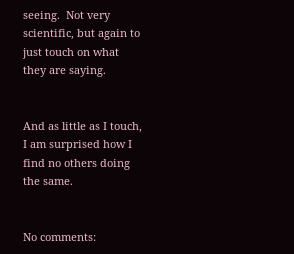seeing.  Not very scientific, but again to just touch on what they are saying.


And as little as I touch, I am surprised how I find no others doing the same.


No comments: